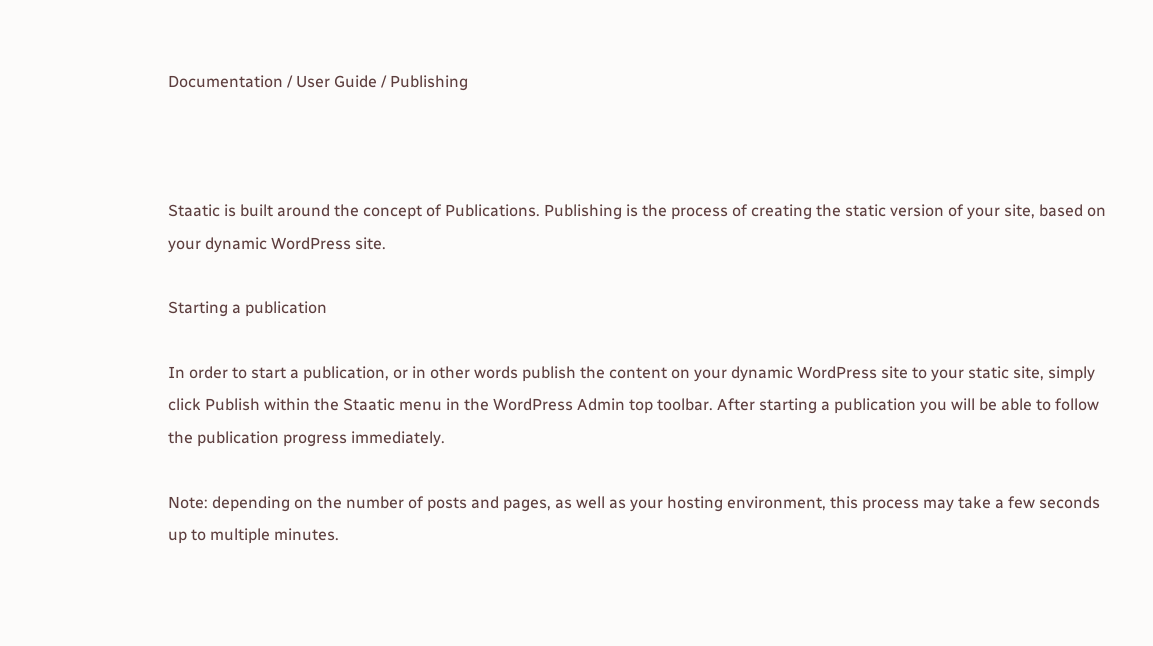Documentation / User Guide / Publishing



Staatic is built around the concept of Publications. Publishing is the process of creating the static version of your site, based on your dynamic WordPress site.

Starting a publication

In order to start a publication, or in other words publish the content on your dynamic WordPress site to your static site, simply click Publish within the Staatic menu in the WordPress Admin top toolbar. After starting a publication you will be able to follow the publication progress immediately.

Note: depending on the number of posts and pages, as well as your hosting environment, this process may take a few seconds up to multiple minutes.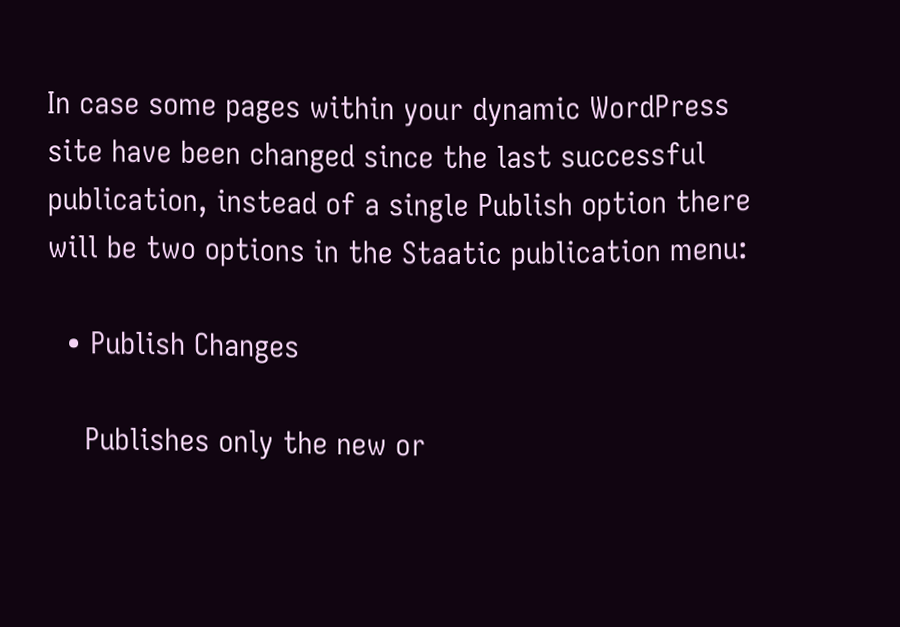In case some pages within your dynamic WordPress site have been changed since the last successful publication, instead of a single Publish option there will be two options in the Staatic publication menu:

  • Publish Changes

    Publishes only the new or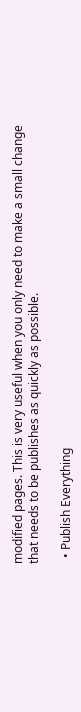modified pages. This is very useful when you only need to make a small change that needs to be publishes as quickly as possible.

  • Publish Everything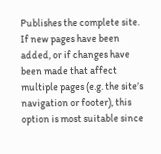Publishes the complete site. If new pages have been added, or if changes have been made that affect multiple pages (e.g. the site’s navigation or footer), this option is most suitable since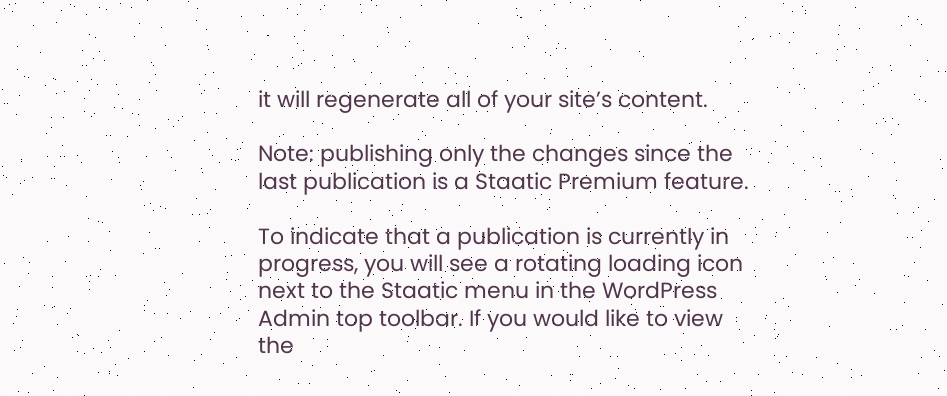it will regenerate all of your site’s content.

Note: publishing only the changes since the last publication is a Staatic Premium feature.

To indicate that a publication is currently in progress, you will see a rotating loading icon next to the Staatic menu in the WordPress Admin top toolbar. If you would like to view the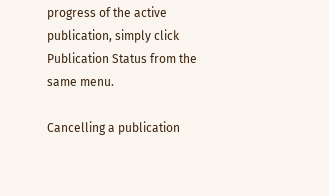progress of the active publication, simply click Publication Status from the same menu.

Cancelling a publication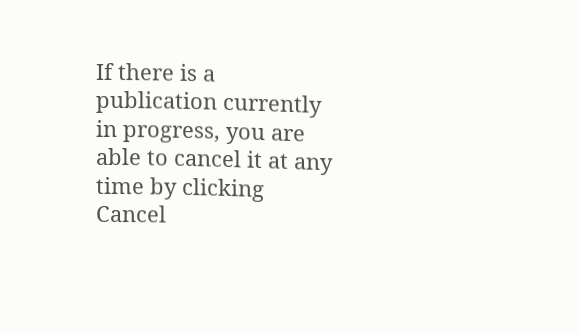If there is a publication currently in progress, you are able to cancel it at any time by clicking Cancel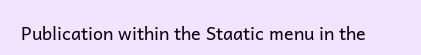Publication within the Staatic menu in the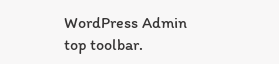WordPress Admin top toolbar.